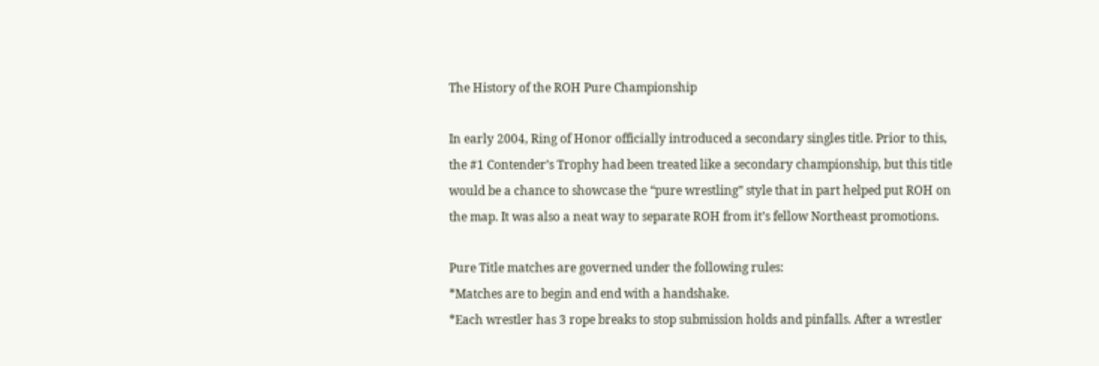The History of the ROH Pure Championship

In early 2004, Ring of Honor officially introduced a secondary singles title. Prior to this, the #1 Contender’s Trophy had been treated like a secondary championship, but this title would be a chance to showcase the “pure wrestling” style that in part helped put ROH on the map. It was also a neat way to separate ROH from it’s fellow Northeast promotions.

Pure Title matches are governed under the following rules:
*Matches are to begin and end with a handshake.
*Each wrestler has 3 rope breaks to stop submission holds and pinfalls. After a wrestler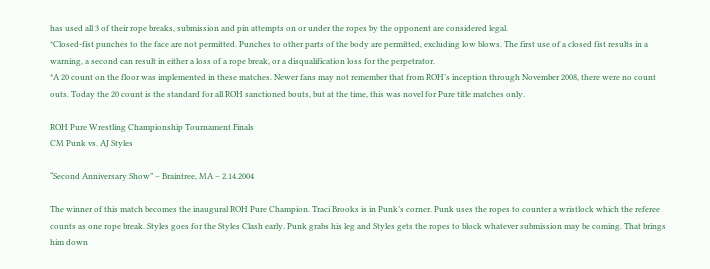has used all 3 of their rope breaks, submission and pin attempts on or under the ropes by the opponent are considered legal.
*Closed-fist punches to the face are not permitted. Punches to other parts of the body are permitted, excluding low blows. The first use of a closed fist results in a warning, a second can result in either a loss of a rope break, or a disqualification loss for the perpetrator.
*A 20 count on the floor was implemented in these matches. Newer fans may not remember that from ROH’s inception through November 2008, there were no count outs. Today the 20 count is the standard for all ROH sanctioned bouts, but at the time, this was novel for Pure title matches only.

ROH Pure Wrestling Championship Tournament Finals
CM Punk vs. AJ Styles

“Second Anniversary Show” – Braintree, MA – 2.14.2004

The winner of this match becomes the inaugural ROH Pure Champion. Traci Brooks is in Punk’s corner. Punk uses the ropes to counter a wristlock which the referee counts as one rope break. Styles goes for the Styles Clash early. Punk grabs his leg and Styles gets the ropes to block whatever submission may be coming. That brings him down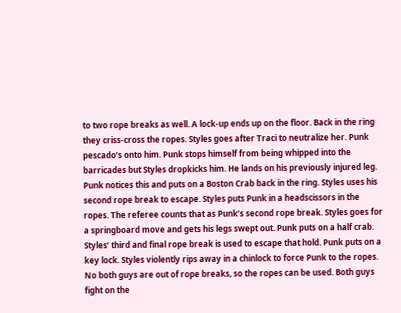to two rope breaks as well. A lock-up ends up on the floor. Back in the ring they criss-cross the ropes. Styles goes after Traci to neutralize her. Punk pescado’s onto him. Punk stops himself from being whipped into the barricades but Styles dropkicks him. He lands on his previously injured leg. Punk notices this and puts on a Boston Crab back in the ring. Styles uses his second rope break to escape. Styles puts Punk in a headscissors in the ropes. The referee counts that as Punk’s second rope break. Styles goes for a springboard move and gets his legs swept out. Punk puts on a half crab. Styles’ third and final rope break is used to escape that hold. Punk puts on a key lock. Styles violently rips away in a chinlock to force Punk to the ropes. No both guys are out of rope breaks, so the ropes can be used. Both guys fight on the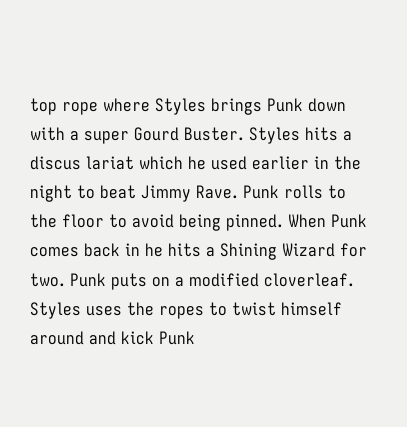top rope where Styles brings Punk down with a super Gourd Buster. Styles hits a discus lariat which he used earlier in the night to beat Jimmy Rave. Punk rolls to the floor to avoid being pinned. When Punk comes back in he hits a Shining Wizard for two. Punk puts on a modified cloverleaf. Styles uses the ropes to twist himself around and kick Punk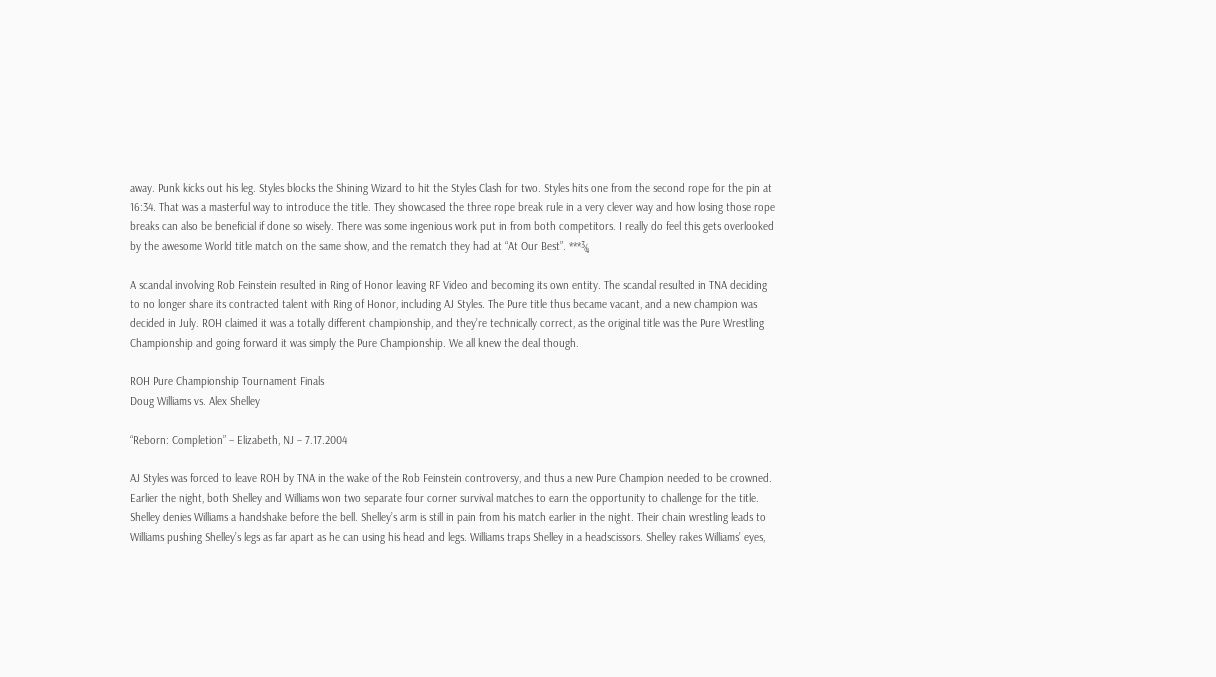away. Punk kicks out his leg. Styles blocks the Shining Wizard to hit the Styles Clash for two. Styles hits one from the second rope for the pin at 16:34. That was a masterful way to introduce the title. They showcased the three rope break rule in a very clever way and how losing those rope breaks can also be beneficial if done so wisely. There was some ingenious work put in from both competitors. I really do feel this gets overlooked by the awesome World title match on the same show, and the rematch they had at “At Our Best”. ***¾

A scandal involving Rob Feinstein resulted in Ring of Honor leaving RF Video and becoming its own entity. The scandal resulted in TNA deciding to no longer share its contracted talent with Ring of Honor, including AJ Styles. The Pure title thus became vacant, and a new champion was decided in July. ROH claimed it was a totally different championship, and they’re technically correct, as the original title was the Pure Wrestling Championship and going forward it was simply the Pure Championship. We all knew the deal though.

ROH Pure Championship Tournament Finals
Doug Williams vs. Alex Shelley

“Reborn: Completion” – Elizabeth, NJ – 7.17.2004

AJ Styles was forced to leave ROH by TNA in the wake of the Rob Feinstein controversy, and thus a new Pure Champion needed to be crowned. Earlier the night, both Shelley and Williams won two separate four corner survival matches to earn the opportunity to challenge for the title. Shelley denies Williams a handshake before the bell. Shelley’s arm is still in pain from his match earlier in the night. Their chain wrestling leads to Williams pushing Shelley’s legs as far apart as he can using his head and legs. Williams traps Shelley in a headscissors. Shelley rakes Williams’ eyes,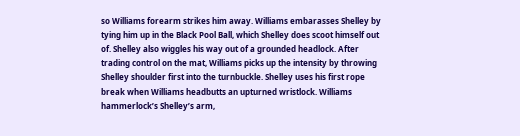so Williams forearm strikes him away. Williams embarasses Shelley by tying him up in the Black Pool Ball, which Shelley does scoot himself out of. Shelley also wiggles his way out of a grounded headlock. After trading control on the mat, Williams picks up the intensity by throwing Shelley shoulder first into the turnbuckle. Shelley uses his first rope break when Williams headbutts an upturned wristlock. Williams hammerlock’s Shelley’s arm,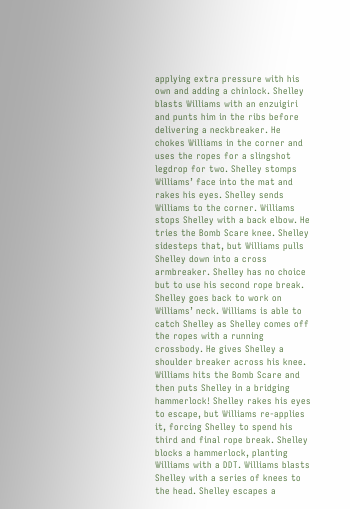applying extra pressure with his own and adding a chinlock. Shelley blasts Williams with an enzuigiri and punts him in the ribs before delivering a neckbreaker. He chokes Williams in the corner and uses the ropes for a slingshot legdrop for two. Shelley stomps Williams’ face into the mat and rakes his eyes. Shelley sends Williams to the corner. Williams stops Shelley with a back elbow. He tries the Bomb Scare knee. Shelley sidesteps that, but Williams pulls Shelley down into a cross armbreaker. Shelley has no choice but to use his second rope break. Shelley goes back to work on Williams’ neck. Williams is able to catch Shelley as Shelley comes off the ropes with a running crossbody. He gives Shelley a shoulder breaker across his knee. Williams hits the Bomb Scare and then puts Shelley in a bridging hammerlock! Shelley rakes his eyes to escape, but Williams re-applies it, forcing Shelley to spend his third and final rope break. Shelley blocks a hammerlock, planting Williams with a DDT. Williams blasts Shelley with a series of knees to the head. Shelley escapes a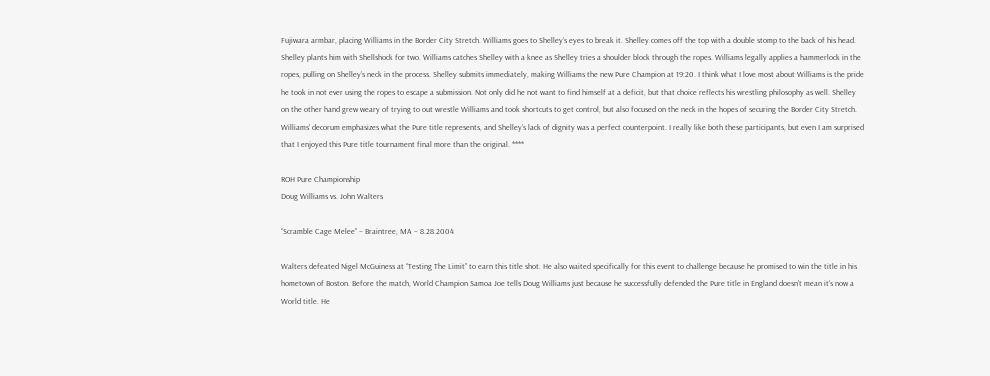Fujiwara armbar, placing Williams in the Border City Stretch. Williams goes to Shelley’s eyes to break it. Shelley comes off the top with a double stomp to the back of his head. Shelley plants him with Shellshock for two. Williams catches Shelley with a knee as Shelley tries a shoulder block through the ropes. Williams legally applies a hammerlock in the ropes, pulling on Shelley’s neck in the process. Shelley submits immediately, making Williams the new Pure Champion at 19:20. I think what I love most about Williams is the pride he took in not ever using the ropes to escape a submission. Not only did he not want to find himself at a deficit, but that choice reflects his wrestling philosophy as well. Shelley on the other hand grew weary of trying to out wrestle Williams and took shortcuts to get control, but also focused on the neck in the hopes of securing the Border City Stretch. Williams’ decorum emphasizes what the Pure title represents, and Shelley’s lack of dignity was a perfect counterpoint. I really like both these participants, but even I am surprised that I enjoyed this Pure title tournament final more than the original. ****

ROH Pure Championship
Doug Williams vs. John Walters

“Scramble Cage Melee” – Braintree, MA – 8.28.2004

Walters defeated Nigel McGuiness at “Testing The Limit” to earn this title shot. He also waited specifically for this event to challenge because he promised to win the title in his hometown of Boston. Before the match, World Champion Samoa Joe tells Doug Williams just because he successfully defended the Pure title in England doesn’t mean it’s now a World title. He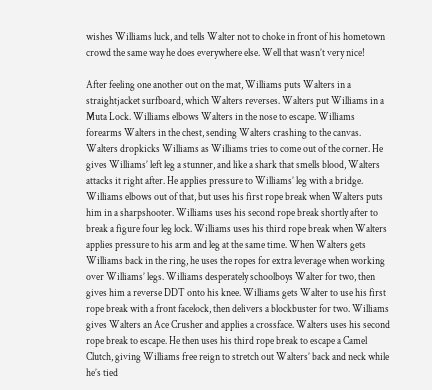wishes Williams luck, and tells Walter not to choke in front of his hometown crowd the same way he does everywhere else. Well that wasn’t very nice!

After feeling one another out on the mat, Williams puts Walters in a straightjacket surfboard, which Walters reverses. Walters put Williams in a Muta Lock. Williams elbows Walters in the nose to escape. Williams forearms Walters in the chest, sending Walters crashing to the canvas. Walters dropkicks Williams as Williams tries to come out of the corner. He gives Williams’ left leg a stunner, and like a shark that smells blood, Walters attacks it right after. He applies pressure to Williams’ leg with a bridge. Williams elbows out of that, but uses his first rope break when Walters puts him in a sharpshooter. Williams uses his second rope break shortly after to break a figure four leg lock. Williams uses his third rope break when Walters applies pressure to his arm and leg at the same time. When Walters gets Williams back in the ring, he uses the ropes for extra leverage when working over Williams’ legs. Williams desperately schoolboys Walter for two, then gives him a reverse DDT onto his knee. Williams gets Walter to use his first rope break with a front facelock, then delivers a blockbuster for two. Williams gives Walters an Ace Crusher and applies a crossface. Walters uses his second rope break to escape. He then uses his third rope break to escape a Camel Clutch, giving Williams free reign to stretch out Walters’ back and neck while he’s tied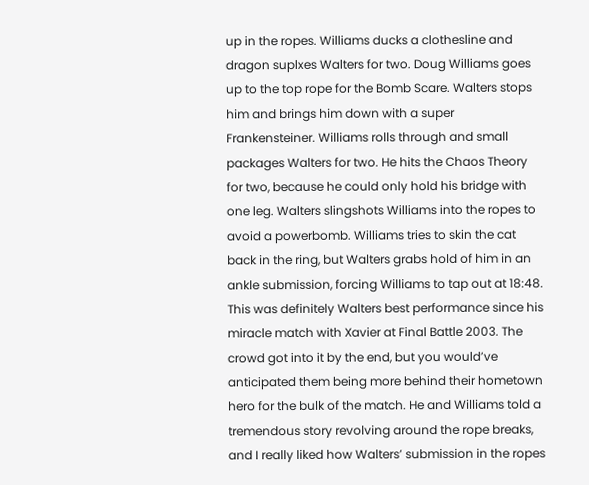up in the ropes. Williams ducks a clothesline and dragon suplxes Walters for two. Doug Williams goes up to the top rope for the Bomb Scare. Walters stops him and brings him down with a super Frankensteiner. Williams rolls through and small packages Walters for two. He hits the Chaos Theory for two, because he could only hold his bridge with one leg. Walters slingshots Williams into the ropes to avoid a powerbomb. Williams tries to skin the cat back in the ring, but Walters grabs hold of him in an ankle submission, forcing Williams to tap out at 18:48. This was definitely Walters best performance since his miracle match with Xavier at Final Battle 2003. The crowd got into it by the end, but you would’ve anticipated them being more behind their hometown hero for the bulk of the match. He and Williams told a tremendous story revolving around the rope breaks, and I really liked how Walters’ submission in the ropes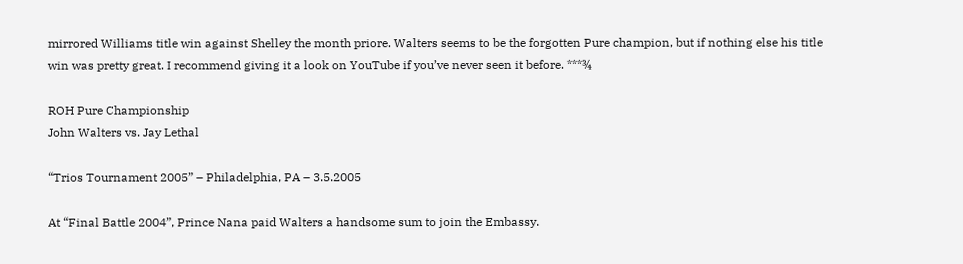mirrored Williams title win against Shelley the month priore. Walters seems to be the forgotten Pure champion, but if nothing else his title win was pretty great. I recommend giving it a look on YouTube if you’ve never seen it before. ***¾

ROH Pure Championship
John Walters vs. Jay Lethal

“Trios Tournament 2005” – Philadelphia, PA – 3.5.2005

At “Final Battle 2004”, Prince Nana paid Walters a handsome sum to join the Embassy.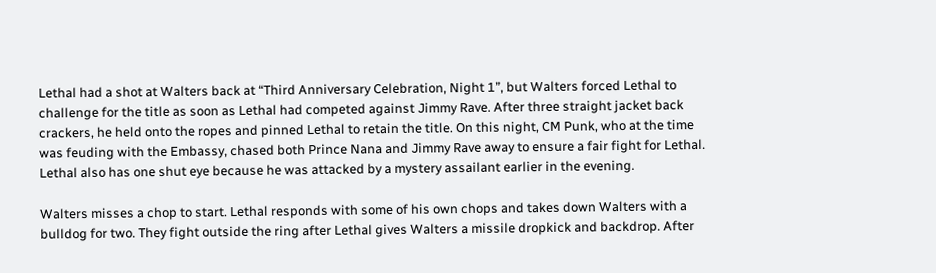Lethal had a shot at Walters back at “Third Anniversary Celebration, Night 1”, but Walters forced Lethal to challenge for the title as soon as Lethal had competed against Jimmy Rave. After three straight jacket back crackers, he held onto the ropes and pinned Lethal to retain the title. On this night, CM Punk, who at the time was feuding with the Embassy, chased both Prince Nana and Jimmy Rave away to ensure a fair fight for Lethal. Lethal also has one shut eye because he was attacked by a mystery assailant earlier in the evening.

Walters misses a chop to start. Lethal responds with some of his own chops and takes down Walters with a bulldog for two. They fight outside the ring after Lethal gives Walters a missile dropkick and backdrop. After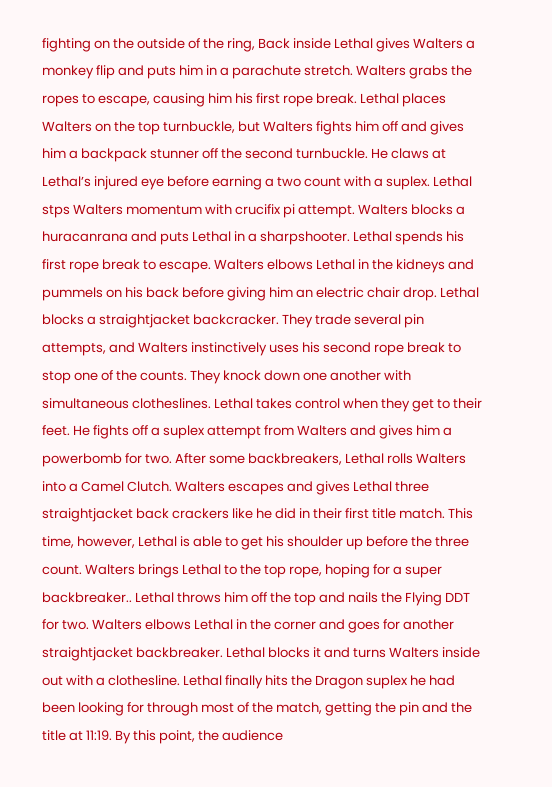fighting on the outside of the ring, Back inside Lethal gives Walters a monkey flip and puts him in a parachute stretch. Walters grabs the ropes to escape, causing him his first rope break. Lethal places Walters on the top turnbuckle, but Walters fights him off and gives him a backpack stunner off the second turnbuckle. He claws at Lethal’s injured eye before earning a two count with a suplex. Lethal stps Walters momentum with crucifix pi attempt. Walters blocks a huracanrana and puts Lethal in a sharpshooter. Lethal spends his first rope break to escape. Walters elbows Lethal in the kidneys and pummels on his back before giving him an electric chair drop. Lethal blocks a straightjacket backcracker. They trade several pin attempts, and Walters instinctively uses his second rope break to stop one of the counts. They knock down one another with simultaneous clotheslines. Lethal takes control when they get to their feet. He fights off a suplex attempt from Walters and gives him a powerbomb for two. After some backbreakers, Lethal rolls Walters into a Camel Clutch. Walters escapes and gives Lethal three straightjacket back crackers like he did in their first title match. This time, however, Lethal is able to get his shoulder up before the three count. Walters brings Lethal to the top rope, hoping for a super backbreaker.. Lethal throws him off the top and nails the Flying DDT for two. Walters elbows Lethal in the corner and goes for another straightjacket backbreaker. Lethal blocks it and turns Walters inside out with a clothesline. Lethal finally hits the Dragon suplex he had been looking for through most of the match, getting the pin and the title at 11:19. By this point, the audience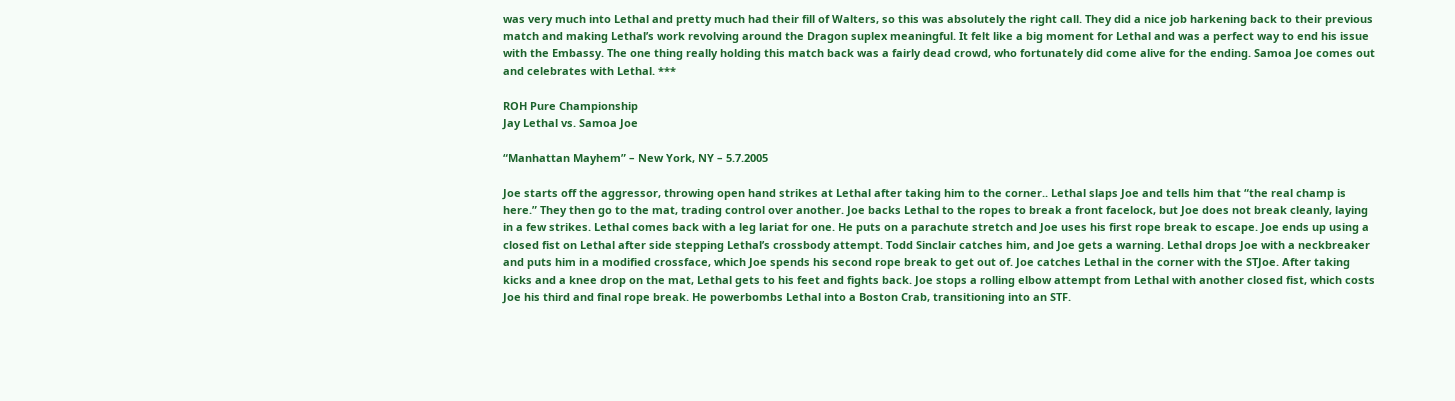was very much into Lethal and pretty much had their fill of Walters, so this was absolutely the right call. They did a nice job harkening back to their previous match and making Lethal’s work revolving around the Dragon suplex meaningful. It felt like a big moment for Lethal and was a perfect way to end his issue with the Embassy. The one thing really holding this match back was a fairly dead crowd, who fortunately did come alive for the ending. Samoa Joe comes out and celebrates with Lethal. ***

ROH Pure Championship
Jay Lethal vs. Samoa Joe

“Manhattan Mayhem” – New York, NY – 5.7.2005

Joe starts off the aggressor, throwing open hand strikes at Lethal after taking him to the corner.. Lethal slaps Joe and tells him that “the real champ is here.” They then go to the mat, trading control over another. Joe backs Lethal to the ropes to break a front facelock, but Joe does not break cleanly, laying in a few strikes. Lethal comes back with a leg lariat for one. He puts on a parachute stretch and Joe uses his first rope break to escape. Joe ends up using a closed fist on Lethal after side stepping Lethal’s crossbody attempt. Todd Sinclair catches him, and Joe gets a warning. Lethal drops Joe with a neckbreaker and puts him in a modified crossface, which Joe spends his second rope break to get out of. Joe catches Lethal in the corner with the STJoe. After taking kicks and a knee drop on the mat, Lethal gets to his feet and fights back. Joe stops a rolling elbow attempt from Lethal with another closed fist, which costs Joe his third and final rope break. He powerbombs Lethal into a Boston Crab, transitioning into an STF.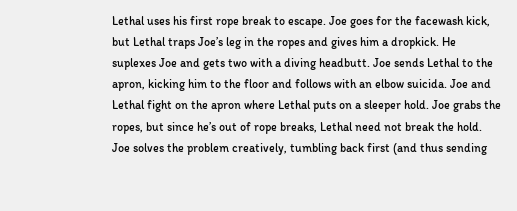Lethal uses his first rope break to escape. Joe goes for the facewash kick, but Lethal traps Joe’s leg in the ropes and gives him a dropkick. He suplexes Joe and gets two with a diving headbutt. Joe sends Lethal to the apron, kicking him to the floor and follows with an elbow suicida. Joe and Lethal fight on the apron where Lethal puts on a sleeper hold. Joe grabs the ropes, but since he’s out of rope breaks, Lethal need not break the hold. Joe solves the problem creatively, tumbling back first (and thus sending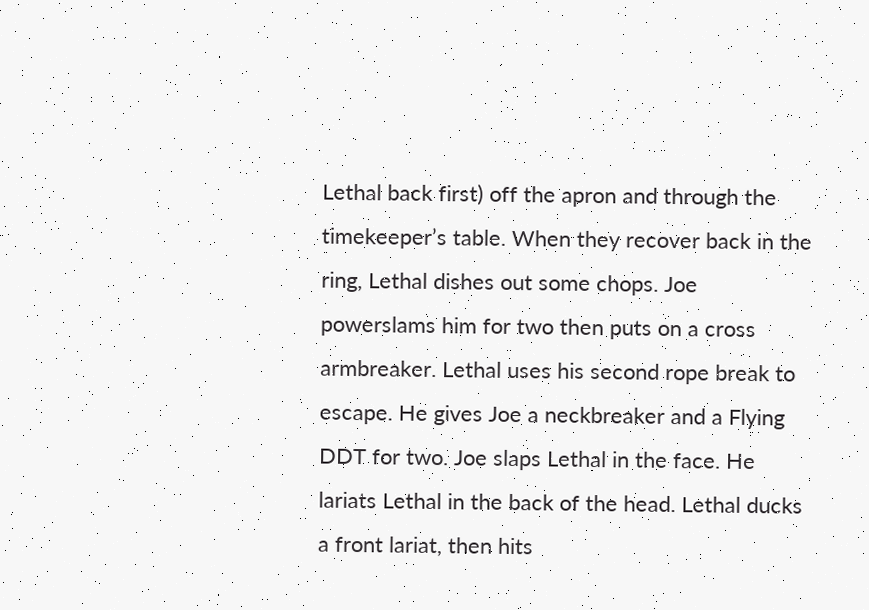Lethal back first) off the apron and through the timekeeper’s table. When they recover back in the ring, Lethal dishes out some chops. Joe powerslams him for two then puts on a cross armbreaker. Lethal uses his second rope break to escape. He gives Joe a neckbreaker and a Flying DDT for two. Joe slaps Lethal in the face. He lariats Lethal in the back of the head. Lethal ducks a front lariat, then hits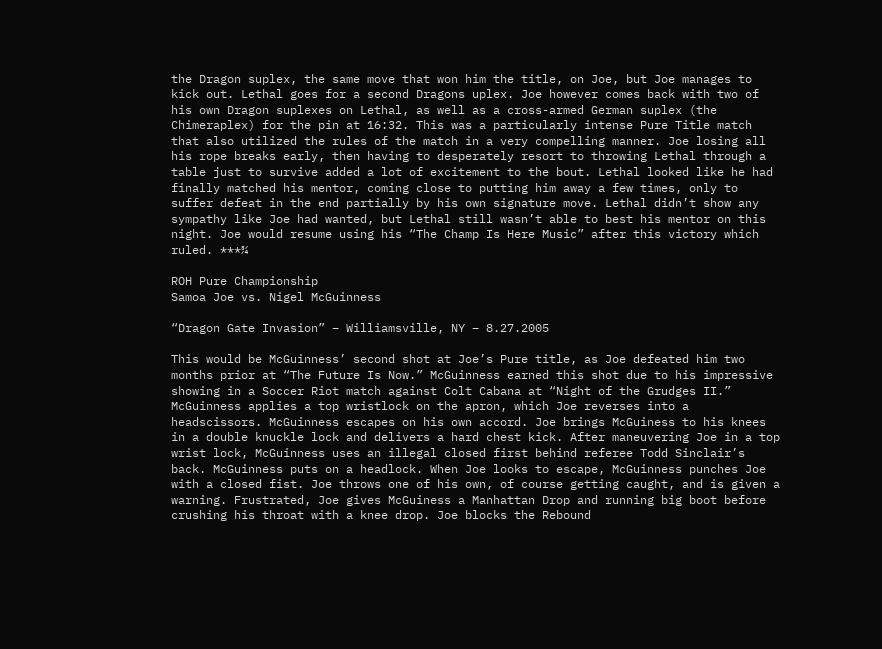the Dragon suplex, the same move that won him the title, on Joe, but Joe manages to kick out. Lethal goes for a second Dragons uplex. Joe however comes back with two of his own Dragon suplexes on Lethal, as well as a cross-armed German suplex (the Chimeraplex) for the pin at 16:32. This was a particularly intense Pure Title match that also utilized the rules of the match in a very compelling manner. Joe losing all his rope breaks early, then having to desperately resort to throwing Lethal through a table just to survive added a lot of excitement to the bout. Lethal looked like he had finally matched his mentor, coming close to putting him away a few times, only to suffer defeat in the end partially by his own signature move. Lethal didn’t show any sympathy like Joe had wanted, but Lethal still wasn’t able to best his mentor on this night. Joe would resume using his “The Champ Is Here Music” after this victory which ruled. ***¾

ROH Pure Championship
Samoa Joe vs. Nigel McGuinness

“Dragon Gate Invasion” – Williamsville, NY – 8.27.2005

This would be McGuinness’ second shot at Joe’s Pure title, as Joe defeated him two months prior at “The Future Is Now.” McGuinness earned this shot due to his impressive showing in a Soccer Riot match against Colt Cabana at “Night of the Grudges II.” McGuinness applies a top wristlock on the apron, which Joe reverses into a headscissors. McGuinness escapes on his own accord. Joe brings McGuiness to his knees in a double knuckle lock and delivers a hard chest kick. After maneuvering Joe in a top wrist lock, McGuinness uses an illegal closed first behind referee Todd Sinclair’s back. McGuinness puts on a headlock. When Joe looks to escape, McGuinness punches Joe with a closed fist. Joe throws one of his own, of course getting caught, and is given a warning. Frustrated, Joe gives McGuiness a Manhattan Drop and running big boot before crushing his throat with a knee drop. Joe blocks the Rebound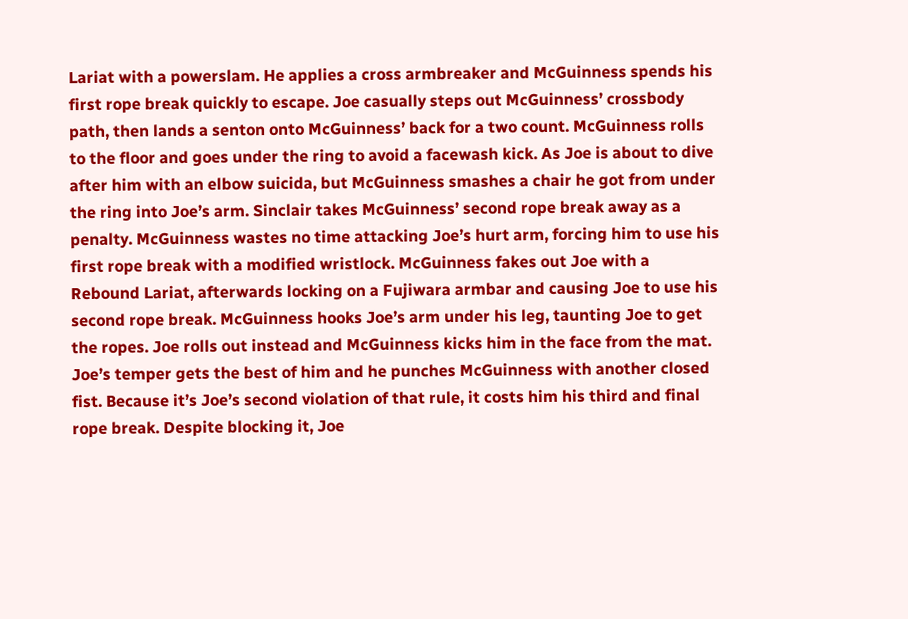Lariat with a powerslam. He applies a cross armbreaker and McGuinness spends his first rope break quickly to escape. Joe casually steps out McGuinness’ crossbody path, then lands a senton onto McGuinness’ back for a two count. McGuinness rolls to the floor and goes under the ring to avoid a facewash kick. As Joe is about to dive after him with an elbow suicida, but McGuinness smashes a chair he got from under the ring into Joe’s arm. Sinclair takes McGuinness’ second rope break away as a penalty. McGuinness wastes no time attacking Joe’s hurt arm, forcing him to use his first rope break with a modified wristlock. McGuinness fakes out Joe with a Rebound Lariat, afterwards locking on a Fujiwara armbar and causing Joe to use his second rope break. McGuinness hooks Joe’s arm under his leg, taunting Joe to get the ropes. Joe rolls out instead and McGuinness kicks him in the face from the mat. Joe’s temper gets the best of him and he punches McGuinness with another closed fist. Because it’s Joe’s second violation of that rule, it costs him his third and final rope break. Despite blocking it, Joe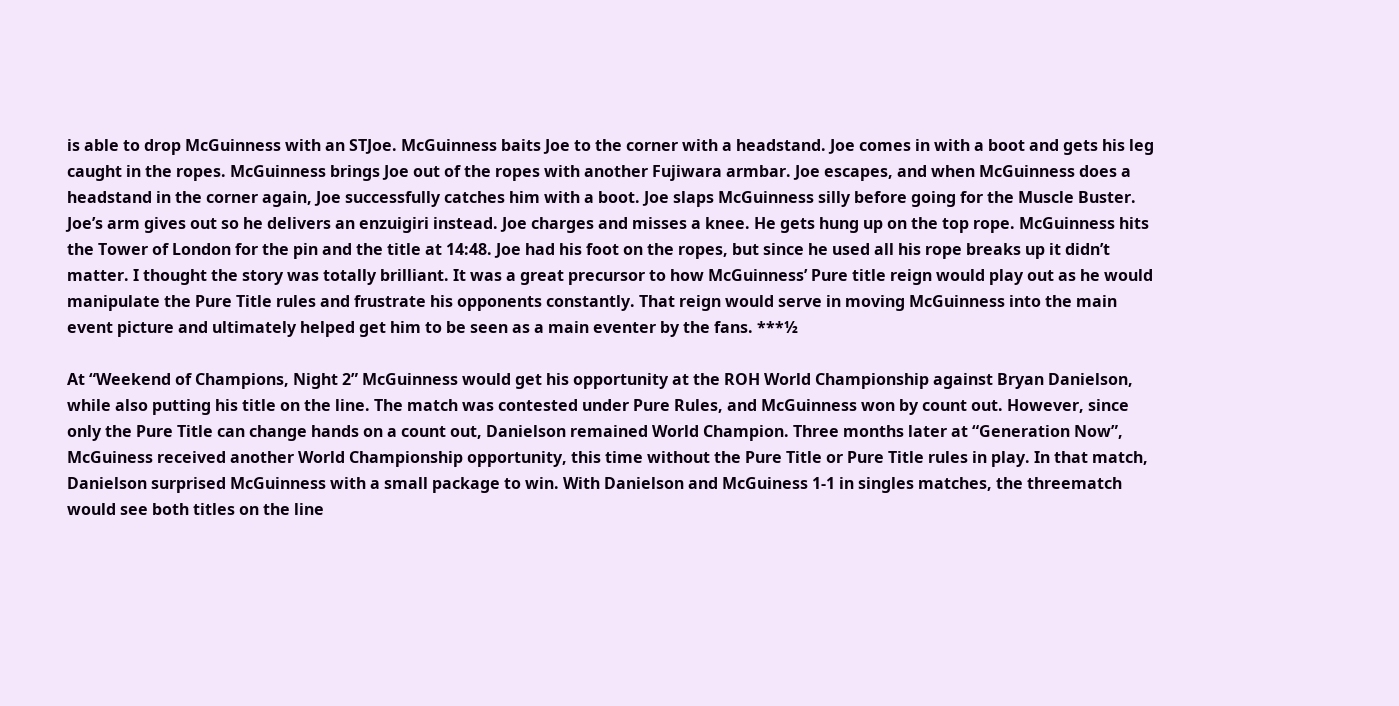is able to drop McGuinness with an STJoe. McGuinness baits Joe to the corner with a headstand. Joe comes in with a boot and gets his leg caught in the ropes. McGuinness brings Joe out of the ropes with another Fujiwara armbar. Joe escapes, and when McGuinness does a headstand in the corner again, Joe successfully catches him with a boot. Joe slaps McGuinness silly before going for the Muscle Buster. Joe’s arm gives out so he delivers an enzuigiri instead. Joe charges and misses a knee. He gets hung up on the top rope. McGuinness hits the Tower of London for the pin and the title at 14:48. Joe had his foot on the ropes, but since he used all his rope breaks up it didn’t matter. I thought the story was totally brilliant. It was a great precursor to how McGuinness’ Pure title reign would play out as he would manipulate the Pure Title rules and frustrate his opponents constantly. That reign would serve in moving McGuinness into the main event picture and ultimately helped get him to be seen as a main eventer by the fans. ***½

At “Weekend of Champions, Night 2” McGuinness would get his opportunity at the ROH World Championship against Bryan Danielson, while also putting his title on the line. The match was contested under Pure Rules, and McGuinness won by count out. However, since only the Pure Title can change hands on a count out, Danielson remained World Champion. Three months later at “Generation Now”, McGuiness received another World Championship opportunity, this time without the Pure Title or Pure Title rules in play. In that match, Danielson surprised McGuinness with a small package to win. With Danielson and McGuiness 1-1 in singles matches, the threematch would see both titles on the line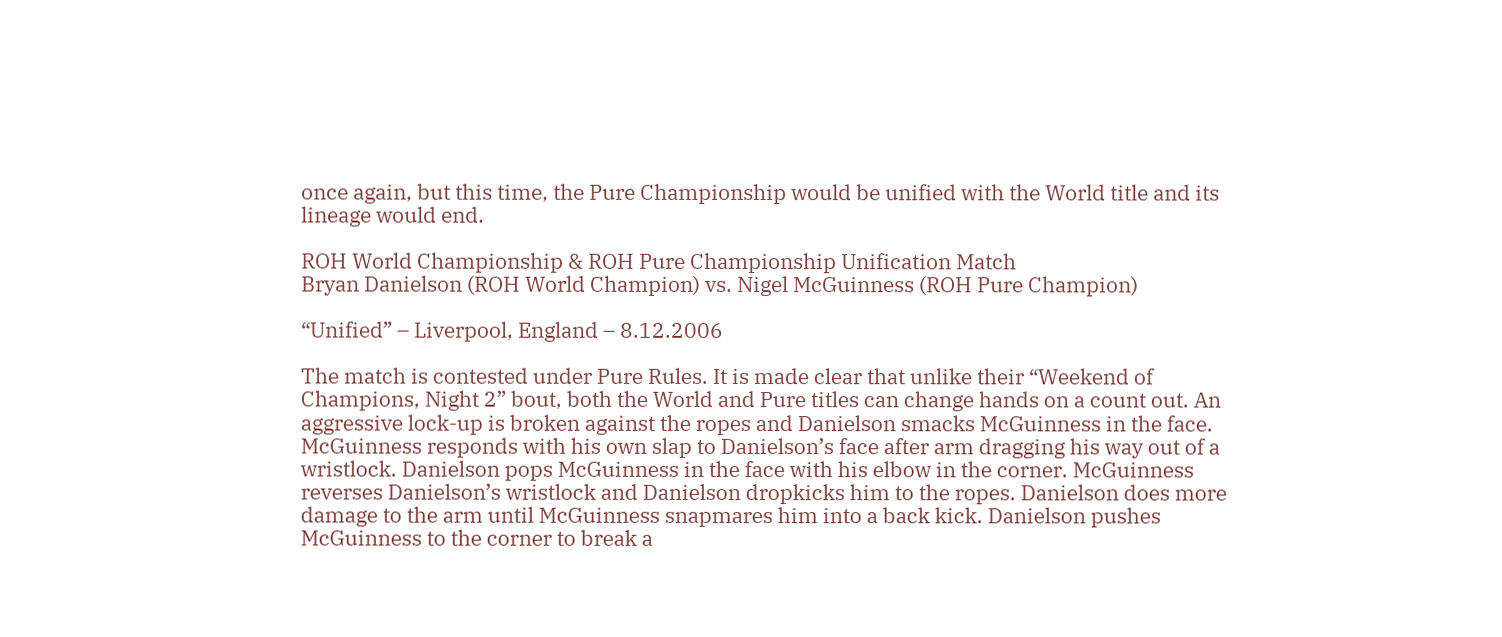once again, but this time, the Pure Championship would be unified with the World title and its lineage would end.

ROH World Championship & ROH Pure Championship Unification Match
Bryan Danielson (ROH World Champion) vs. Nigel McGuinness (ROH Pure Champion)

“Unified” – Liverpool, England – 8.12.2006

The match is contested under Pure Rules. It is made clear that unlike their “Weekend of Champions, Night 2” bout, both the World and Pure titles can change hands on a count out. An aggressive lock-up is broken against the ropes and Danielson smacks McGuinness in the face. McGuinness responds with his own slap to Danielson’s face after arm dragging his way out of a wristlock. Danielson pops McGuinness in the face with his elbow in the corner. McGuinness reverses Danielson’s wristlock and Danielson dropkicks him to the ropes. Danielson does more damage to the arm until McGuinness snapmares him into a back kick. Danielson pushes McGuinness to the corner to break a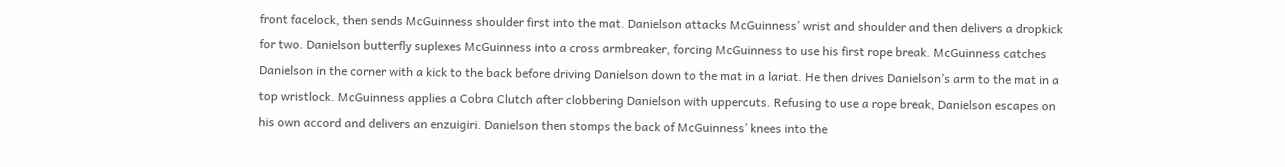front facelock, then sends McGuinness shoulder first into the mat. Danielson attacks McGuinness’ wrist and shoulder and then delivers a dropkick for two. Danielson butterfly suplexes McGuinness into a cross armbreaker, forcing McGuinness to use his first rope break. McGuinness catches Danielson in the corner with a kick to the back before driving Danielson down to the mat in a lariat. He then drives Danielson’s arm to the mat in a top wristlock. McGuinness applies a Cobra Clutch after clobbering Danielson with uppercuts. Refusing to use a rope break, Danielson escapes on his own accord and delivers an enzuigiri. Danielson then stomps the back of McGuinness’ knees into the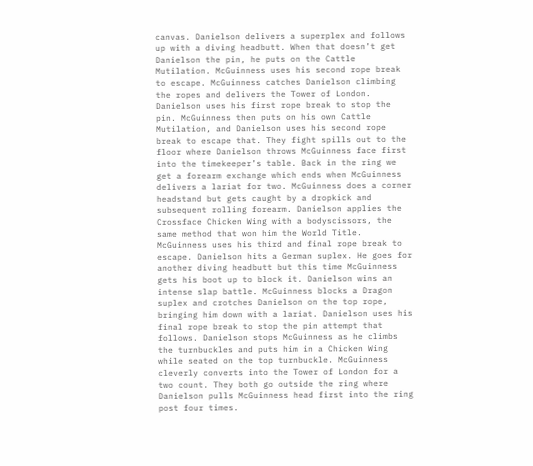canvas. Danielson delivers a superplex and follows up with a diving headbutt. When that doesn’t get Danielson the pin, he puts on the Cattle Mutilation. McGuinness uses his second rope break to escape. McGuinness catches Danielson climbing the ropes and delivers the Tower of London. Danielson uses his first rope break to stop the pin. McGuinness then puts on his own Cattle Mutilation, and Danielson uses his second rope break to escape that. They fight spills out to the floor where Danielson throws McGuinness face first into the timekeeper’s table. Back in the ring we get a forearm exchange which ends when McGuinness delivers a lariat for two. McGuinness does a corner headstand but gets caught by a dropkick and subsequent rolling forearm. Danielson applies the Crossface Chicken Wing with a bodyscissors, the same method that won him the World Title. McGuinness uses his third and final rope break to escape. Danielson hits a German suplex. He goes for another diving headbutt but this time McGuinness gets his boot up to block it. Danielson wins an intense slap battle. McGuinness blocks a Dragon suplex and crotches Danielson on the top rope, bringing him down with a lariat. Danielson uses his final rope break to stop the pin attempt that follows. Danielson stops McGuinness as he climbs the turnbuckles and puts him in a Chicken Wing while seated on the top turnbuckle. McGuinness cleverly converts into the Tower of London for a two count. They both go outside the ring where Danielson pulls McGuinness head first into the ring post four times.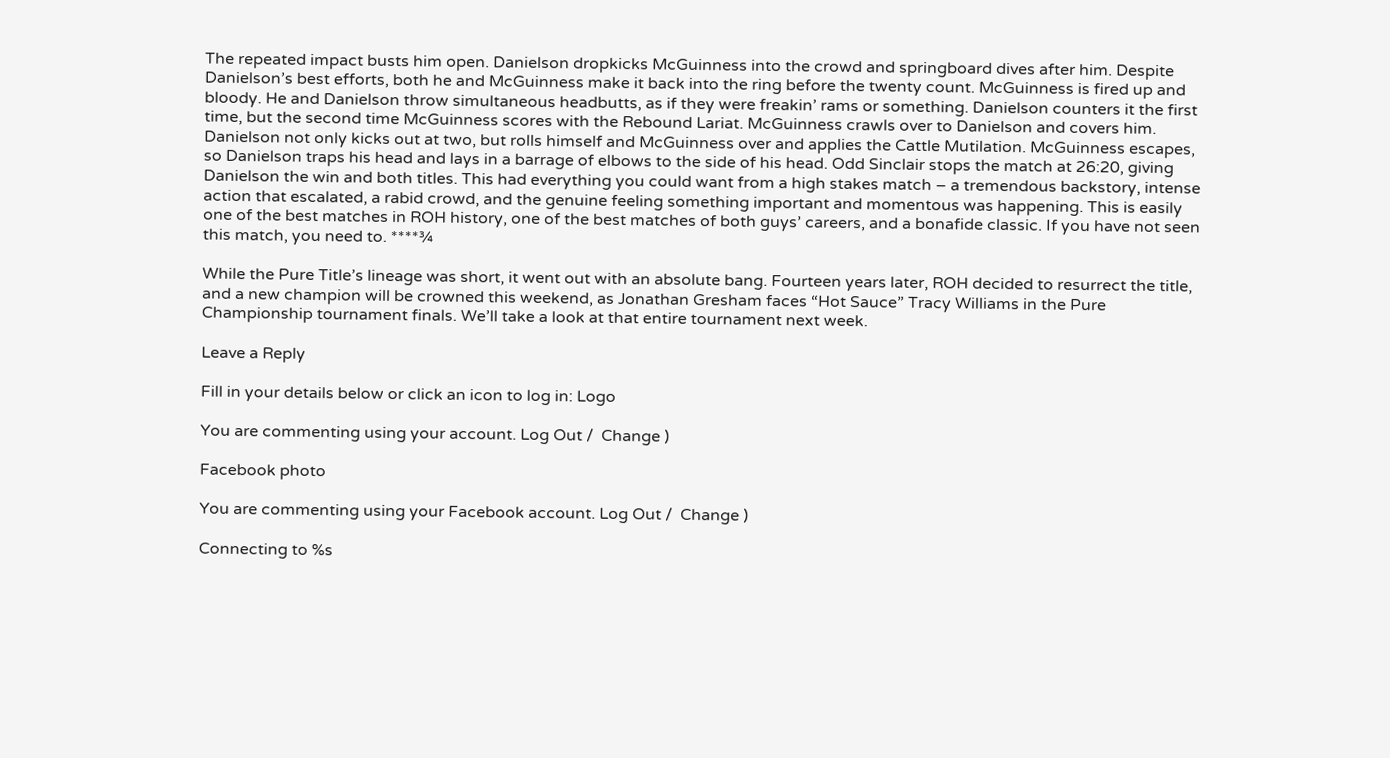The repeated impact busts him open. Danielson dropkicks McGuinness into the crowd and springboard dives after him. Despite Danielson’s best efforts, both he and McGuinness make it back into the ring before the twenty count. McGuinness is fired up and bloody. He and Danielson throw simultaneous headbutts, as if they were freakin’ rams or something. Danielson counters it the first time, but the second time McGuinness scores with the Rebound Lariat. McGuinness crawls over to Danielson and covers him. Danielson not only kicks out at two, but rolls himself and McGuinness over and applies the Cattle Mutilation. McGuinness escapes, so Danielson traps his head and lays in a barrage of elbows to the side of his head. Odd Sinclair stops the match at 26:20, giving Danielson the win and both titles. This had everything you could want from a high stakes match – a tremendous backstory, intense action that escalated, a rabid crowd, and the genuine feeling something important and momentous was happening. This is easily one of the best matches in ROH history, one of the best matches of both guys’ careers, and a bonafide classic. If you have not seen this match, you need to. ****¾

While the Pure Title’s lineage was short, it went out with an absolute bang. Fourteen years later, ROH decided to resurrect the title, and a new champion will be crowned this weekend, as Jonathan Gresham faces “Hot Sauce” Tracy Williams in the Pure Championship tournament finals. We’ll take a look at that entire tournament next week.

Leave a Reply

Fill in your details below or click an icon to log in: Logo

You are commenting using your account. Log Out /  Change )

Facebook photo

You are commenting using your Facebook account. Log Out /  Change )

Connecting to %s